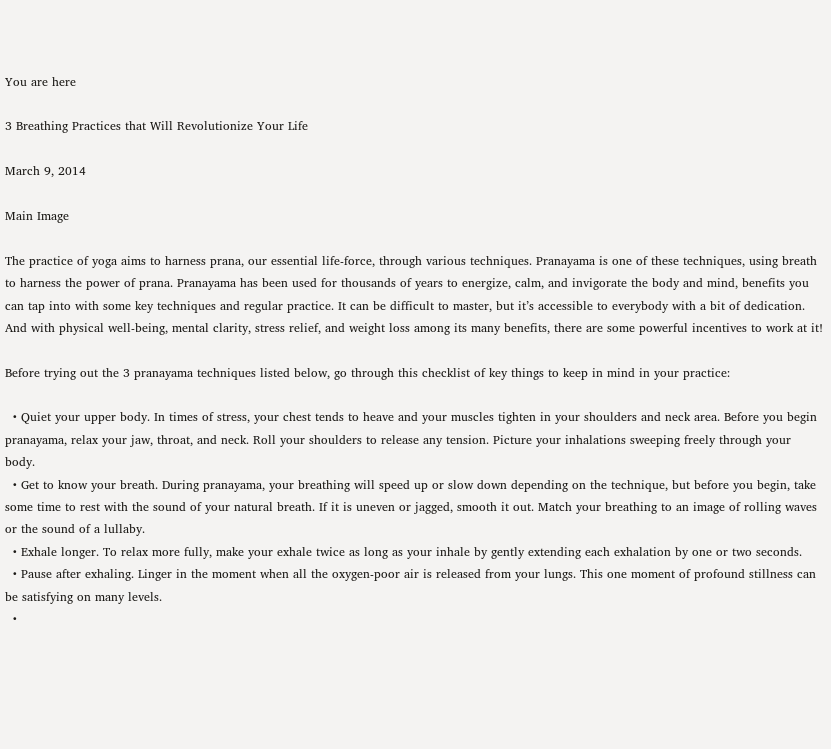You are here

3 Breathing Practices that Will Revolutionize Your Life

March 9, 2014

Main Image

The practice of yoga aims to harness prana, our essential life-force, through various techniques. Pranayama is one of these techniques, using breath to harness the power of prana. Pranayama has been used for thousands of years to energize, calm, and invigorate the body and mind, benefits you can tap into with some key techniques and regular practice. It can be difficult to master, but it’s accessible to everybody with a bit of dedication. And with physical well-being, mental clarity, stress relief, and weight loss among its many benefits, there are some powerful incentives to work at it!

Before trying out the 3 pranayama techniques listed below, go through this checklist of key things to keep in mind in your practice:

  • Quiet your upper body. In times of stress, your chest tends to heave and your muscles tighten in your shoulders and neck area. Before you begin pranayama, relax your jaw, throat, and neck. Roll your shoulders to release any tension. Picture your inhalations sweeping freely through your body.
  • Get to know your breath. During pranayama, your breathing will speed up or slow down depending on the technique, but before you begin, take some time to rest with the sound of your natural breath. If it is uneven or jagged, smooth it out. Match your breathing to an image of rolling waves or the sound of a lullaby.
  • Exhale longer. To relax more fully, make your exhale twice as long as your inhale by gently extending each exhalation by one or two seconds.
  • Pause after exhaling. Linger in the moment when all the oxygen-poor air is released from your lungs. This one moment of profound stillness can be satisfying on many levels.
  •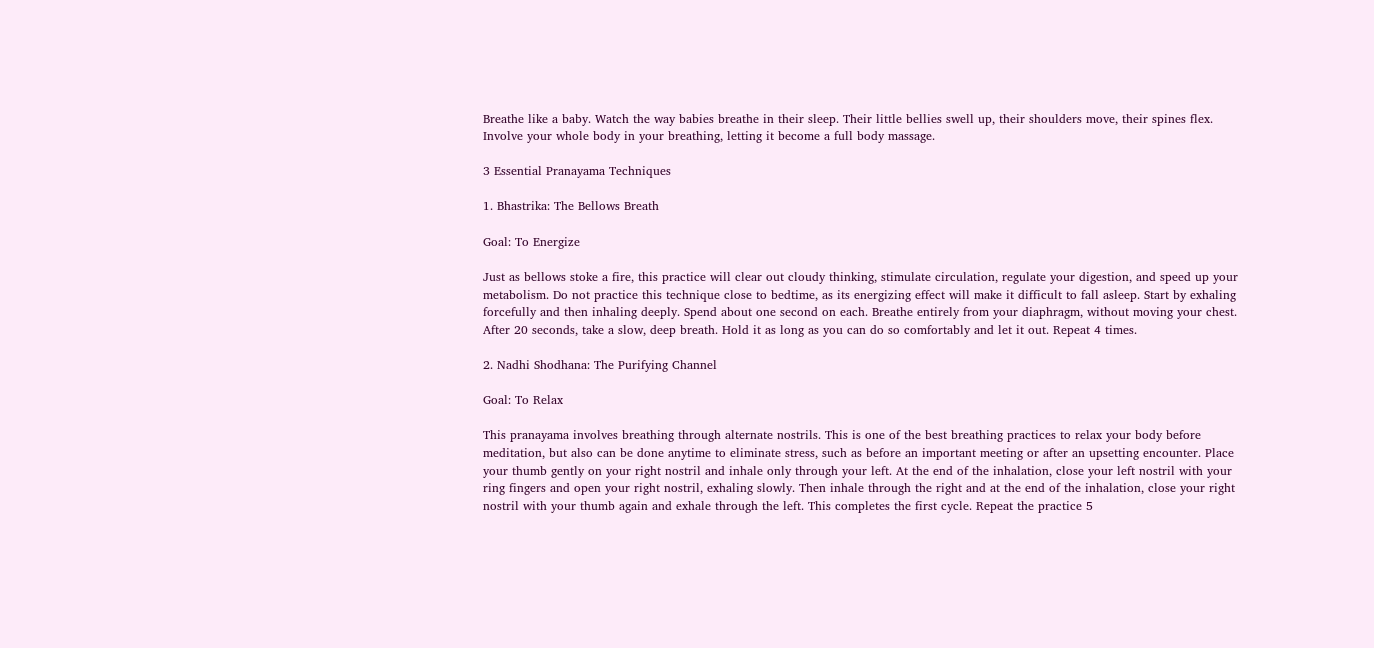Breathe like a baby. Watch the way babies breathe in their sleep. Their little bellies swell up, their shoulders move, their spines flex. Involve your whole body in your breathing, letting it become a full body massage.

3 Essential Pranayama Techniques

1. Bhastrika: The Bellows Breath

Goal: To Energize

Just as bellows stoke a fire, this practice will clear out cloudy thinking, stimulate circulation, regulate your digestion, and speed up your metabolism. Do not practice this technique close to bedtime, as its energizing effect will make it difficult to fall asleep. Start by exhaling forcefully and then inhaling deeply. Spend about one second on each. Breathe entirely from your diaphragm, without moving your chest. After 20 seconds, take a slow, deep breath. Hold it as long as you can do so comfortably and let it out. Repeat 4 times.

2. Nadhi Shodhana: The Purifying Channel

Goal: To Relax

This pranayama involves breathing through alternate nostrils. This is one of the best breathing practices to relax your body before meditation, but also can be done anytime to eliminate stress, such as before an important meeting or after an upsetting encounter. Place your thumb gently on your right nostril and inhale only through your left. At the end of the inhalation, close your left nostril with your ring fingers and open your right nostril, exhaling slowly. Then inhale through the right and at the end of the inhalation, close your right nostril with your thumb again and exhale through the left. This completes the first cycle. Repeat the practice 5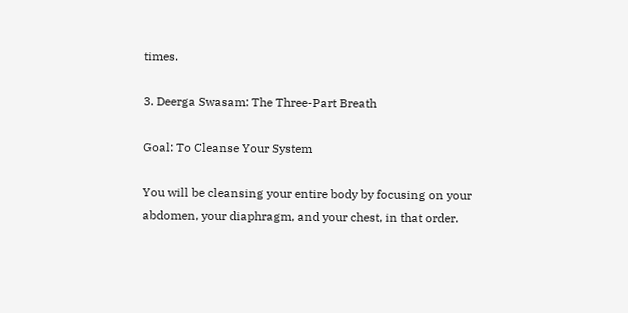times.

3. Deerga Swasam: The Three-Part Breath

Goal: To Cleanse Your System

You will be cleansing your entire body by focusing on your abdomen, your diaphragm, and your chest, in that order.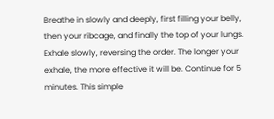Breathe in slowly and deeply, first filling your belly, then your ribcage, and finally the top of your lungs. Exhale slowly, reversing the order. The longer your exhale, the more effective it will be. Continue for 5 minutes. This simple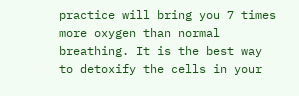practice will bring you 7 times more oxygen than normal breathing. It is the best way to detoxify the cells in your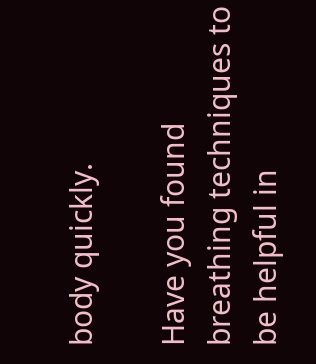body quickly.

Have you found breathing techniques to be helpful in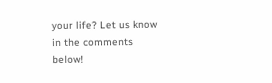your life? Let us know in the comments below!